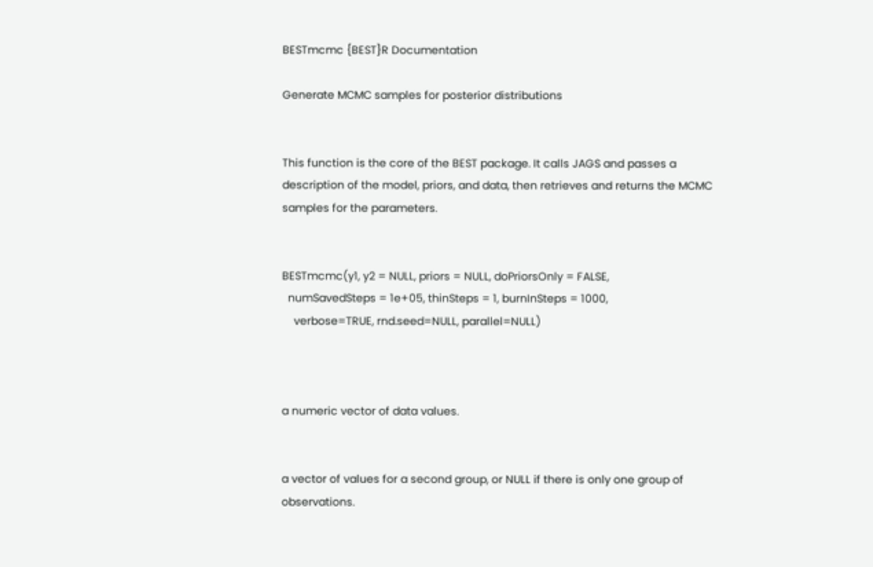BESTmcmc {BEST}R Documentation

Generate MCMC samples for posterior distributions


This function is the core of the BEST package. It calls JAGS and passes a description of the model, priors, and data, then retrieves and returns the MCMC samples for the parameters.


BESTmcmc(y1, y2 = NULL, priors = NULL, doPriorsOnly = FALSE,
  numSavedSteps = 1e+05, thinSteps = 1, burnInSteps = 1000,
    verbose=TRUE, rnd.seed=NULL, parallel=NULL)



a numeric vector of data values.


a vector of values for a second group, or NULL if there is only one group of observations.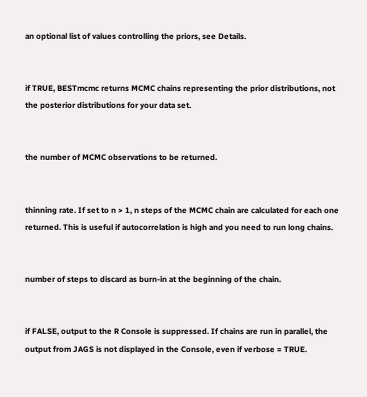an optional list of values controlling the priors, see Details.


if TRUE, BESTmcmc returns MCMC chains representing the prior distributions, not the posterior distributions for your data set.


the number of MCMC observations to be returned.


thinning rate. If set to n > 1, n steps of the MCMC chain are calculated for each one returned. This is useful if autocorrelation is high and you need to run long chains.


number of steps to discard as burn-in at the beginning of the chain.


if FALSE, output to the R Console is suppressed. If chains are run in parallel, the output from JAGS is not displayed in the Console, even if verbose = TRUE.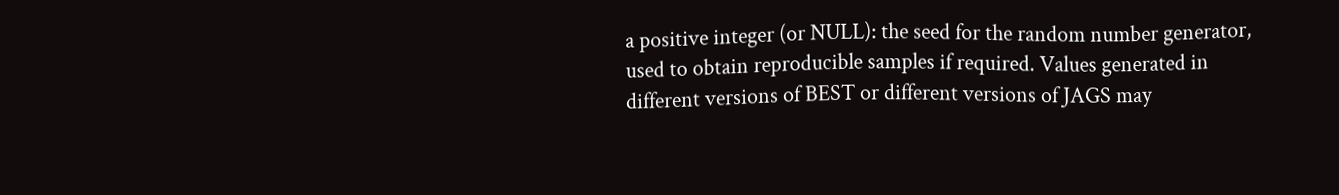a positive integer (or NULL): the seed for the random number generator, used to obtain reproducible samples if required. Values generated in different versions of BEST or different versions of JAGS may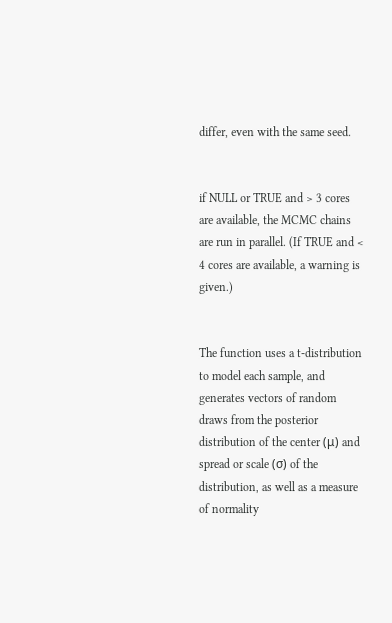differ, even with the same seed.


if NULL or TRUE and > 3 cores are available, the MCMC chains are run in parallel. (If TRUE and < 4 cores are available, a warning is given.)


The function uses a t-distribution to model each sample, and generates vectors of random draws from the posterior distribution of the center (μ) and spread or scale (σ) of the distribution, as well as a measure of normality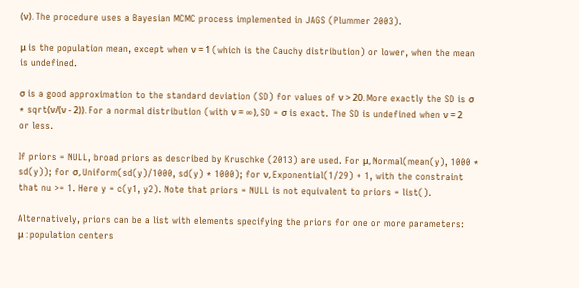(ν). The procedure uses a Bayesian MCMC process implemented in JAGS (Plummer 2003).

μ is the population mean, except when ν = 1 (which is the Cauchy distribution) or lower, when the mean is undefined.

σ is a good approximation to the standard deviation (SD) for values of ν > 20. More exactly the SD is σ * sqrt(ν/(ν - 2)). For a normal distribution (with ν = ∞), SD = σ is exact. The SD is undefined when ν = 2 or less.

If priors = NULL, broad priors as described by Kruschke (2013) are used. For μ, Normal(mean(y), 1000 * sd(y)); for σ, Uniform(sd(y)/1000, sd(y) * 1000); for ν, Exponential(1/29) + 1, with the constraint that nu >= 1. Here y = c(y1, y2). Note that priors = NULL is not equivalent to priors = list().

Alternatively, priors can be a list with elements specifying the priors for one or more parameters:
μ : population centers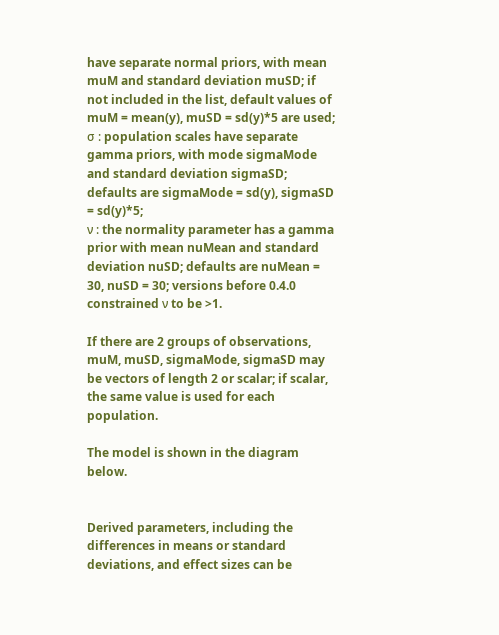have separate normal priors, with mean muM and standard deviation muSD; if not included in the list, default values of muM = mean(y), muSD = sd(y)*5 are used;
σ : population scales have separate gamma priors, with mode sigmaMode and standard deviation sigmaSD; defaults are sigmaMode = sd(y), sigmaSD = sd(y)*5;
ν : the normality parameter has a gamma prior with mean nuMean and standard deviation nuSD; defaults are nuMean = 30, nuSD = 30; versions before 0.4.0 constrained ν to be >1.

If there are 2 groups of observations, muM, muSD, sigmaMode, sigmaSD may be vectors of length 2 or scalar; if scalar, the same value is used for each population.

The model is shown in the diagram below.


Derived parameters, including the differences in means or standard deviations, and effect sizes can be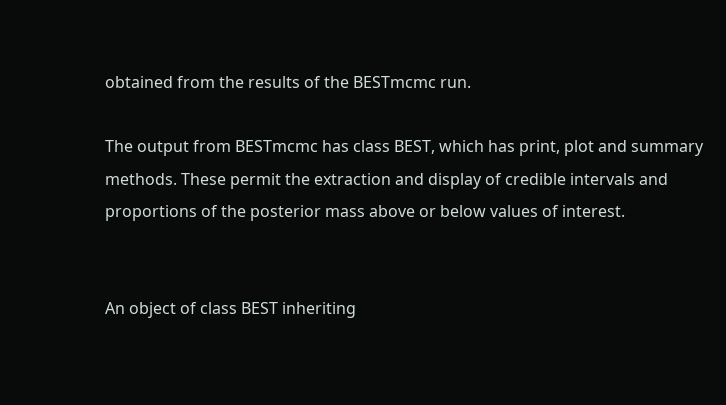obtained from the results of the BESTmcmc run.

The output from BESTmcmc has class BEST, which has print, plot and summary methods. These permit the extraction and display of credible intervals and proportions of the posterior mass above or below values of interest.


An object of class BEST inheriting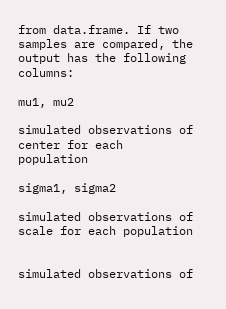from data.frame. If two samples are compared, the output has the following columns:

mu1, mu2

simulated observations of center for each population

sigma1, sigma2

simulated observations of scale for each population


simulated observations of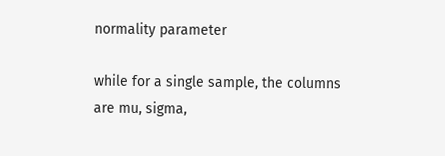normality parameter

while for a single sample, the columns are mu, sigma,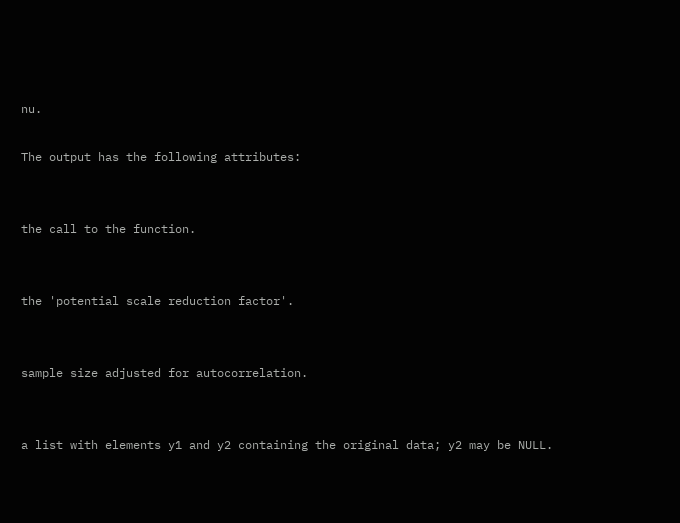nu.

The output has the following attributes:


the call to the function.


the 'potential scale reduction factor'.


sample size adjusted for autocorrelation.


a list with elements y1 and y2 containing the original data; y2 may be NULL.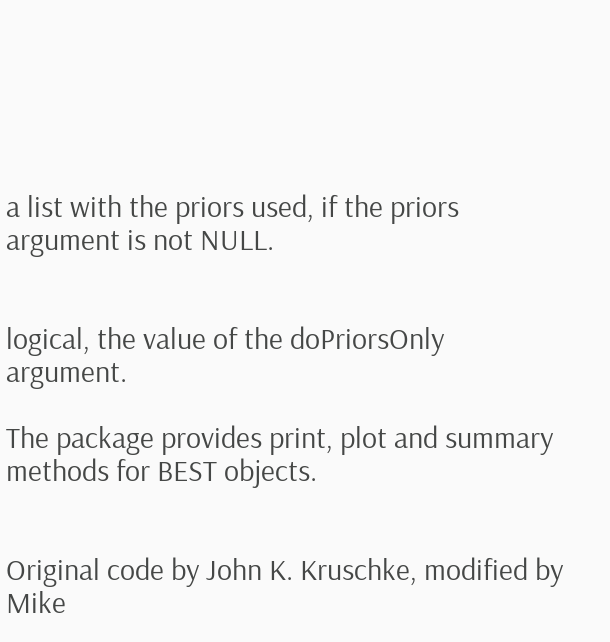a list with the priors used, if the priors argument is not NULL.


logical, the value of the doPriorsOnly argument.

The package provides print, plot and summary methods for BEST objects.


Original code by John K. Kruschke, modified by Mike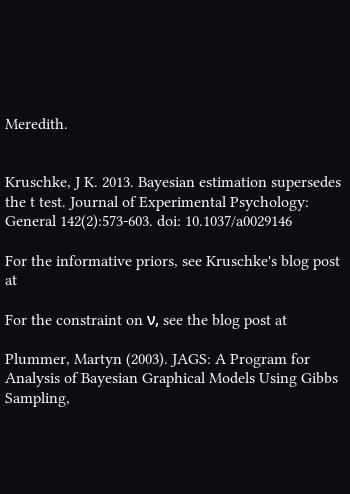Meredith.


Kruschke, J K. 2013. Bayesian estimation supersedes the t test. Journal of Experimental Psychology: General 142(2):573-603. doi: 10.1037/a0029146

For the informative priors, see Kruschke's blog post at

For the constraint on ν, see the blog post at

Plummer, Martyn (2003). JAGS: A Program for Analysis of Bayesian Graphical Models Using Gibbs Sampling,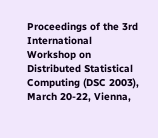Proceedings of the 3rd International Workshop on Distributed Statistical Computing (DSC 2003), March 20-22, Vienna,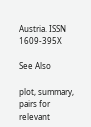Austria. ISSN 1609-395X

See Also

plot, summary, pairs for relevant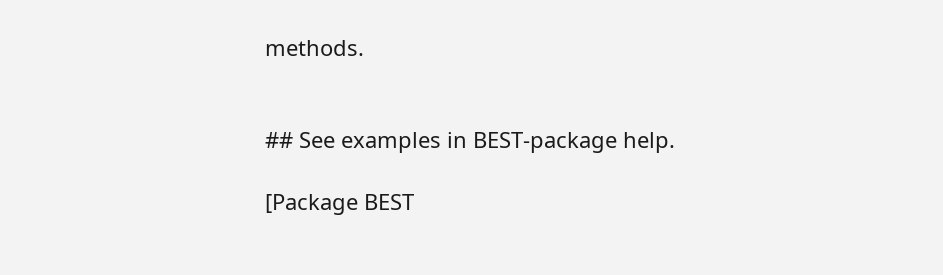methods.


## See examples in BEST-package help.

[Package BEST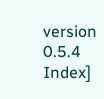version 0.5.4 Index]